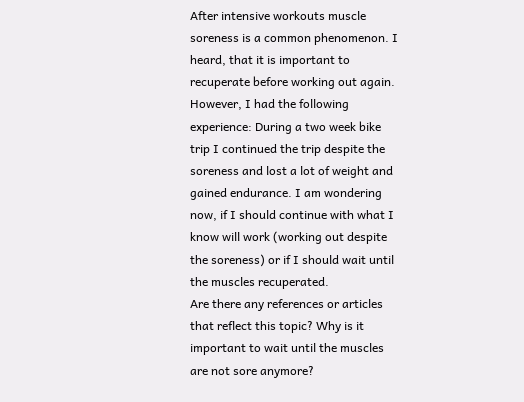After intensive workouts muscle soreness is a common phenomenon. I heard, that it is important to recuperate before working out again.
However, I had the following experience: During a two week bike trip I continued the trip despite the soreness and lost a lot of weight and gained endurance. I am wondering now, if I should continue with what I know will work (working out despite the soreness) or if I should wait until the muscles recuperated.
Are there any references or articles that reflect this topic? Why is it important to wait until the muscles are not sore anymore?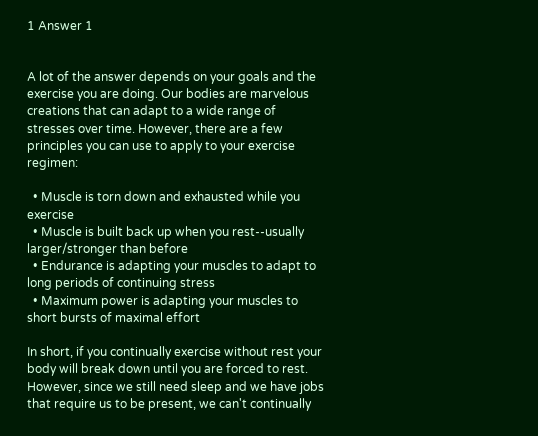1 Answer 1


A lot of the answer depends on your goals and the exercise you are doing. Our bodies are marvelous creations that can adapt to a wide range of stresses over time. However, there are a few principles you can use to apply to your exercise regimen:

  • Muscle is torn down and exhausted while you exercise
  • Muscle is built back up when you rest--usually larger/stronger than before
  • Endurance is adapting your muscles to adapt to long periods of continuing stress
  • Maximum power is adapting your muscles to short bursts of maximal effort

In short, if you continually exercise without rest your body will break down until you are forced to rest. However, since we still need sleep and we have jobs that require us to be present, we can't continually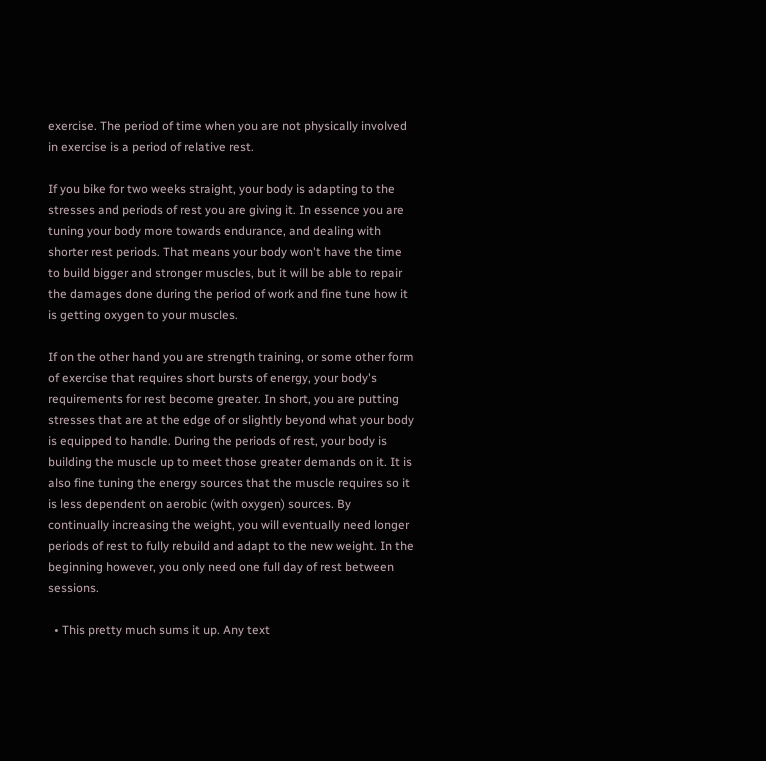exercise. The period of time when you are not physically involved in exercise is a period of relative rest.

If you bike for two weeks straight, your body is adapting to the stresses and periods of rest you are giving it. In essence you are tuning your body more towards endurance, and dealing with shorter rest periods. That means your body won't have the time to build bigger and stronger muscles, but it will be able to repair the damages done during the period of work and fine tune how it is getting oxygen to your muscles.

If on the other hand you are strength training, or some other form of exercise that requires short bursts of energy, your body's requirements for rest become greater. In short, you are putting stresses that are at the edge of or slightly beyond what your body is equipped to handle. During the periods of rest, your body is building the muscle up to meet those greater demands on it. It is also fine tuning the energy sources that the muscle requires so it is less dependent on aerobic (with oxygen) sources. By continually increasing the weight, you will eventually need longer periods of rest to fully rebuild and adapt to the new weight. In the beginning however, you only need one full day of rest between sessions.

  • This pretty much sums it up. Any text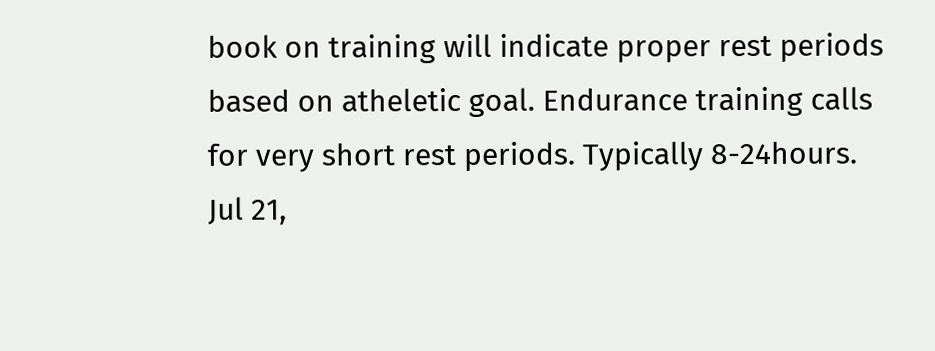book on training will indicate proper rest periods based on atheletic goal. Endurance training calls for very short rest periods. Typically 8-24hours. Jul 21,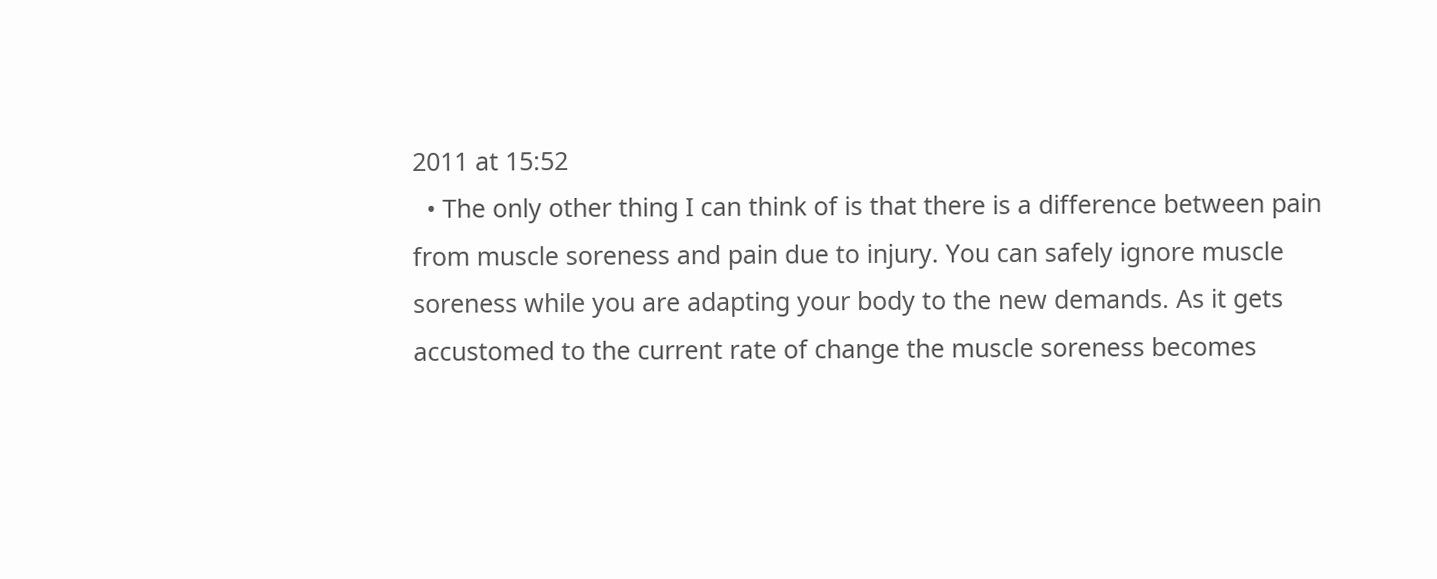2011 at 15:52
  • The only other thing I can think of is that there is a difference between pain from muscle soreness and pain due to injury. You can safely ignore muscle soreness while you are adapting your body to the new demands. As it gets accustomed to the current rate of change the muscle soreness becomes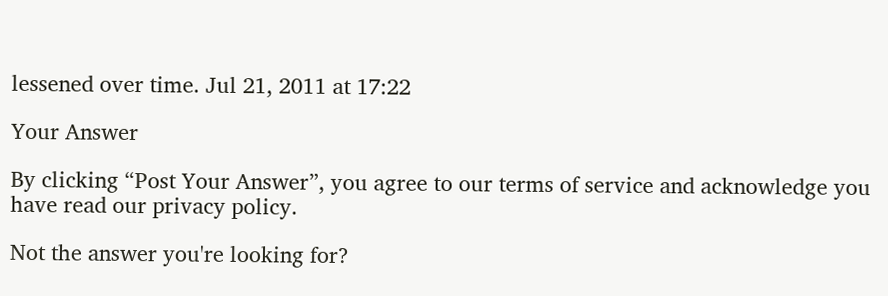lessened over time. Jul 21, 2011 at 17:22

Your Answer

By clicking “Post Your Answer”, you agree to our terms of service and acknowledge you have read our privacy policy.

Not the answer you're looking for?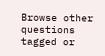Browse other questions tagged or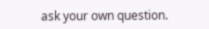ask your own question.